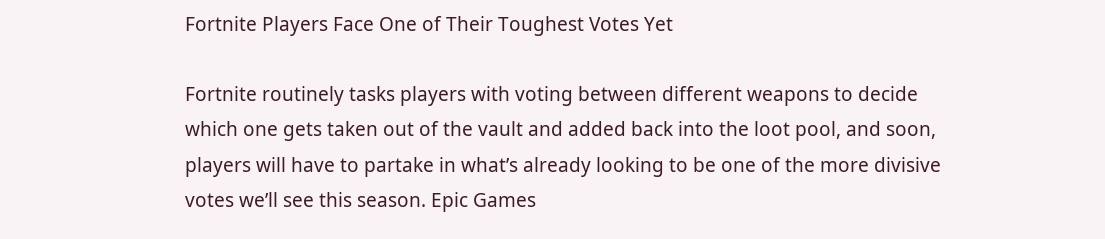Fortnite Players Face One of Their Toughest Votes Yet

Fortnite routinely tasks players with voting between different weapons to decide which one gets taken out of the vault and added back into the loot pool, and soon, players will have to partake in what’s already looking to be one of the more divisive votes we’ll see this season. Epic Games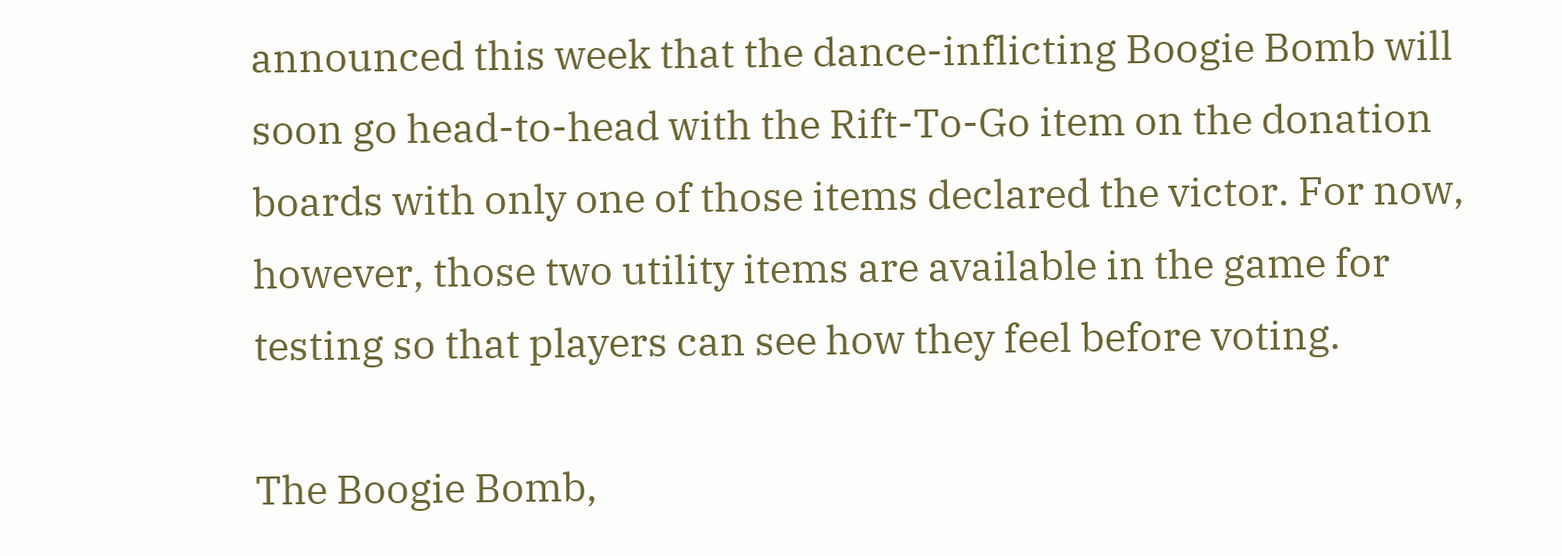announced this week that the dance-inflicting Boogie Bomb will soon go head-to-head with the Rift-To-Go item on the donation boards with only one of those items declared the victor. For now, however, those two utility items are available in the game for testing so that players can see how they feel before voting.

The Boogie Bomb,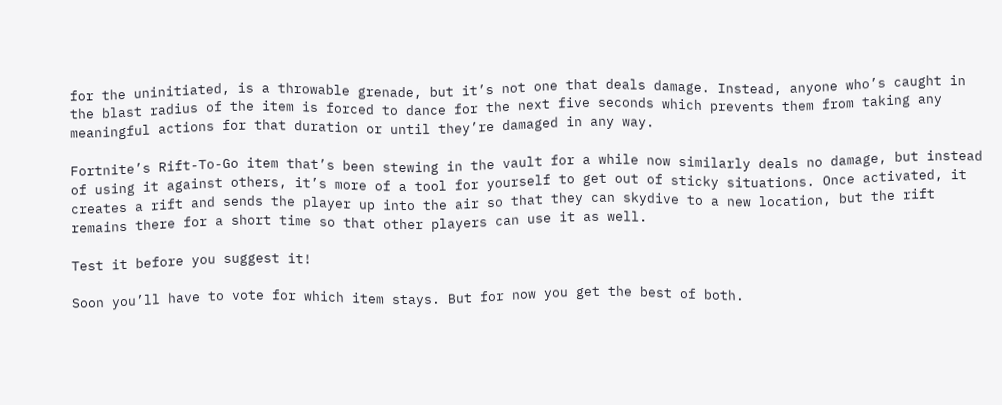for the uninitiated, is a throwable grenade, but it’s not one that deals damage. Instead, anyone who’s caught in the blast radius of the item is forced to dance for the next five seconds which prevents them from taking any meaningful actions for that duration or until they’re damaged in any way.

Fortnite’s Rift-To-Go item that’s been stewing in the vault for a while now similarly deals no damage, but instead of using it against others, it’s more of a tool for yourself to get out of sticky situations. Once activated, it creates a rift and sends the player up into the air so that they can skydive to a new location, but the rift remains there for a short time so that other players can use it as well.

Test it before you suggest it!

Soon you’ll have to vote for which item stays. But for now you get the best of both.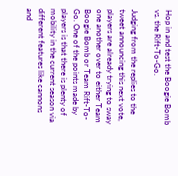Hop in and test the Boogie Bomb vs. the Rift-To-Go.

Judging from the replies to the tweet announcing this next vote, players are already trying to sway one another over to either Team Boogie Bomb or Team Rift-To-Go. One of the points made by players is that there is plenty of mobility in the current season via different features like cannons and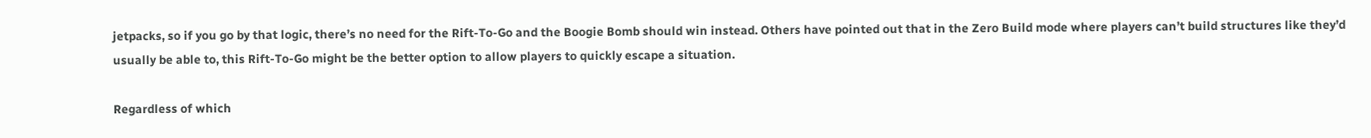jetpacks, so if you go by that logic, there’s no need for the Rift-To-Go and the Boogie Bomb should win instead. Others have pointed out that in the Zero Build mode where players can’t build structures like they’d usually be able to, this Rift-To-Go might be the better option to allow players to quickly escape a situation.

Regardless of which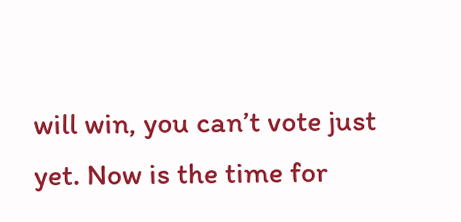will win, you can’t vote just yet. Now is the time for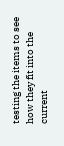testing the items to see how they fit into the current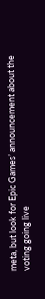meta, but look for Epic Games’ announcement about the voting going live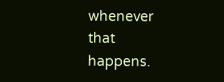whenever that happens.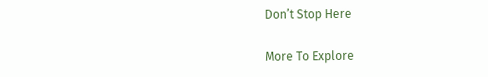Don’t Stop Here

More To Explore